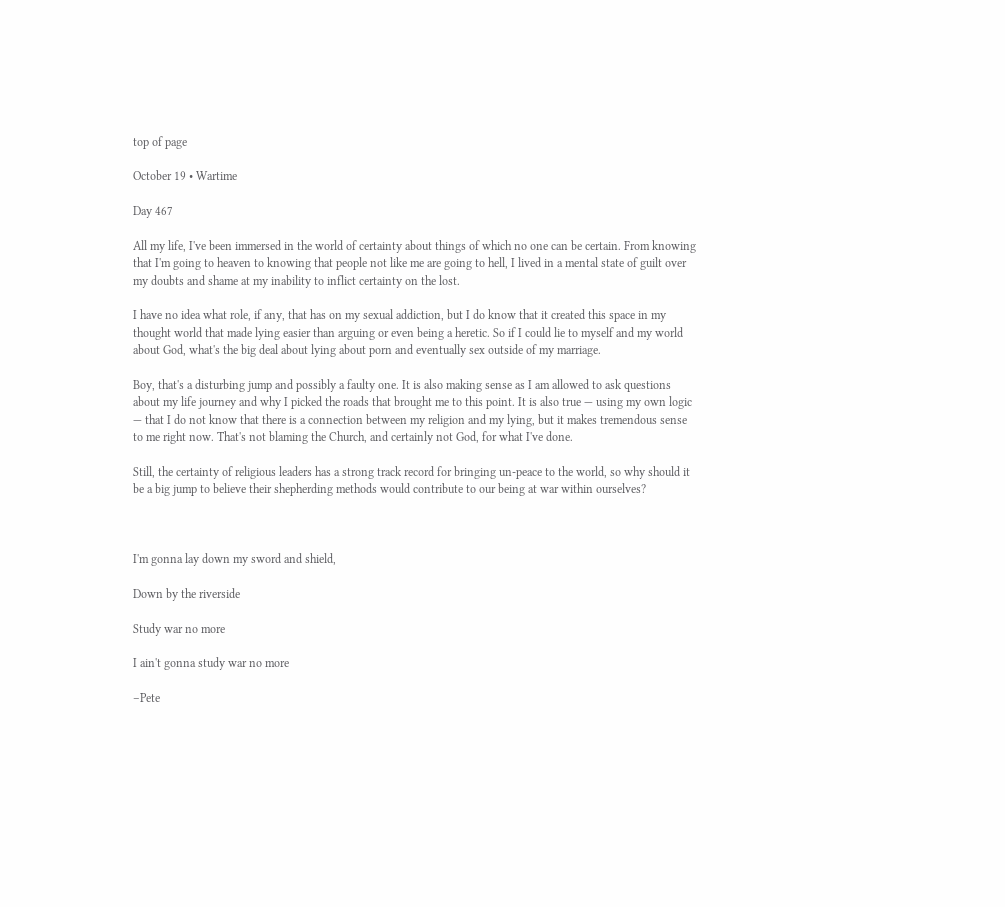top of page

October 19 • Wartime

Day 467

All my life, I've been immersed in the world of certainty about things of which no one can be certain. From knowing that I'm going to heaven to knowing that people not like me are going to hell, I lived in a mental state of guilt over my doubts and shame at my inability to inflict certainty on the lost.

I have no idea what role, if any, that has on my sexual addiction, but I do know that it created this space in my thought world that made lying easier than arguing or even being a heretic. So if I could lie to myself and my world about God, what's the big deal about lying about porn and eventually sex outside of my marriage.

Boy, that's a disturbing jump and possibly a faulty one. It is also making sense as I am allowed to ask questions about my life journey and why I picked the roads that brought me to this point. It is also true — using my own logic — that I do not know that there is a connection between my religion and my lying, but it makes tremendous sense to me right now. That's not blaming the Church, and certainly not God, for what I've done.

Still, the certainty of religious leaders has a strong track record for bringing un-peace to the world, so why should it be a big jump to believe their shepherding methods would contribute to our being at war within ourselves?



I'm gonna lay down my sword and shield,

Down by the riverside

Study war no more

I ain't gonna study war no more

–Pete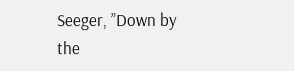Seeger, ”Down by the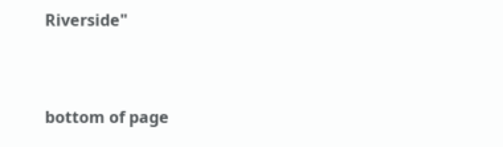Riverside"



bottom of page